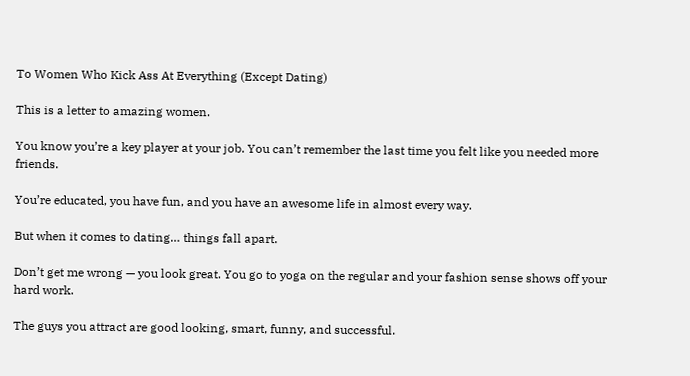To Women Who Kick Ass At Everything (Except Dating)

This is a letter to amazing women.

You know you’re a key player at your job. You can’t remember the last time you felt like you needed more friends.

You’re educated, you have fun, and you have an awesome life in almost every way.

But when it comes to dating… things fall apart.

Don’t get me wrong — you look great. You go to yoga on the regular and your fashion sense shows off your hard work.

The guys you attract are good looking, smart, funny, and successful.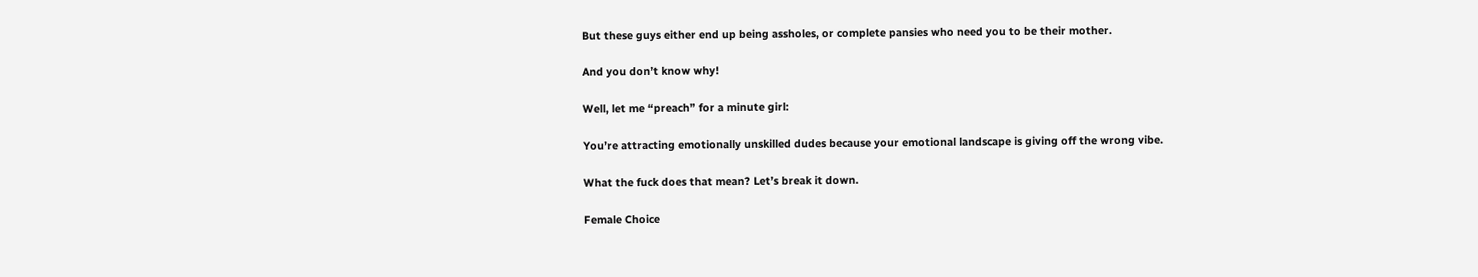But these guys either end up being assholes, or complete pansies who need you to be their mother.

And you don’t know why!

Well, let me “preach” for a minute girl:

You’re attracting emotionally unskilled dudes because your emotional landscape is giving off the wrong vibe.

What the fuck does that mean? Let’s break it down.

Female Choice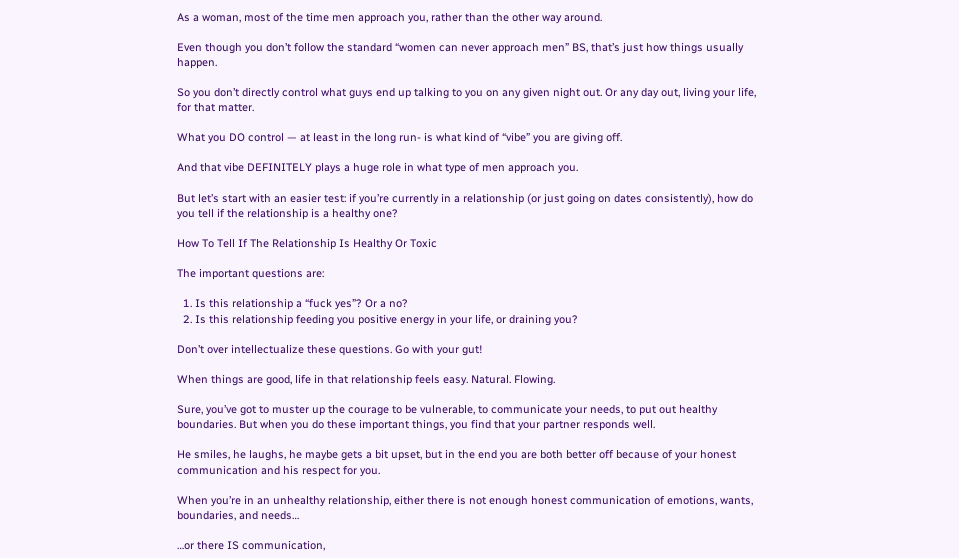As a woman, most of the time men approach you, rather than the other way around.

Even though you don’t follow the standard “women can never approach men” BS, that’s just how things usually happen.

So you don’t directly control what guys end up talking to you on any given night out. Or any day out, living your life, for that matter.

What you DO control — at least in the long run- is what kind of “vibe” you are giving off.

And that vibe DEFINITELY plays a huge role in what type of men approach you.

But let’s start with an easier test: if you’re currently in a relationship (or just going on dates consistently), how do you tell if the relationship is a healthy one?

How To Tell If The Relationship Is Healthy Or Toxic

The important questions are:

  1. Is this relationship a “fuck yes”? Or a no?
  2. Is this relationship feeding you positive energy in your life, or draining you?

Don’t over intellectualize these questions. Go with your gut!

When things are good, life in that relationship feels easy. Natural. Flowing.

Sure, you’ve got to muster up the courage to be vulnerable, to communicate your needs, to put out healthy boundaries. But when you do these important things, you find that your partner responds well.

He smiles, he laughs, he maybe gets a bit upset, but in the end you are both better off because of your honest communication and his respect for you.

When you’re in an unhealthy relationship, either there is not enough honest communication of emotions, wants, boundaries, and needs…

…or there IS communication,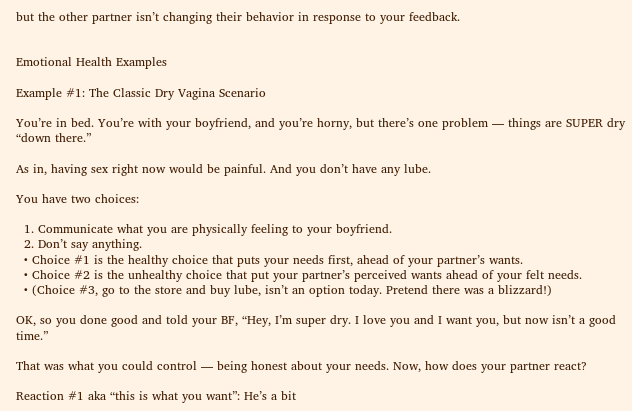but the other partner isn’t changing their behavior in response to your feedback.


Emotional Health Examples

Example #1: The Classic Dry Vagina Scenario

You’re in bed. You’re with your boyfriend, and you’re horny, but there’s one problem — things are SUPER dry “down there.”

As in, having sex right now would be painful. And you don’t have any lube.

You have two choices:

  1. Communicate what you are physically feeling to your boyfriend.
  2. Don’t say anything.
  • Choice #1 is the healthy choice that puts your needs first, ahead of your partner’s wants.
  • Choice #2 is the unhealthy choice that put your partner’s perceived wants ahead of your felt needs.
  • (Choice #3, go to the store and buy lube, isn’t an option today. Pretend there was a blizzard!)

OK, so you done good and told your BF, “Hey, I’m super dry. I love you and I want you, but now isn’t a good time.”

That was what you could control — being honest about your needs. Now, how does your partner react?

Reaction #1 aka “this is what you want”: He’s a bit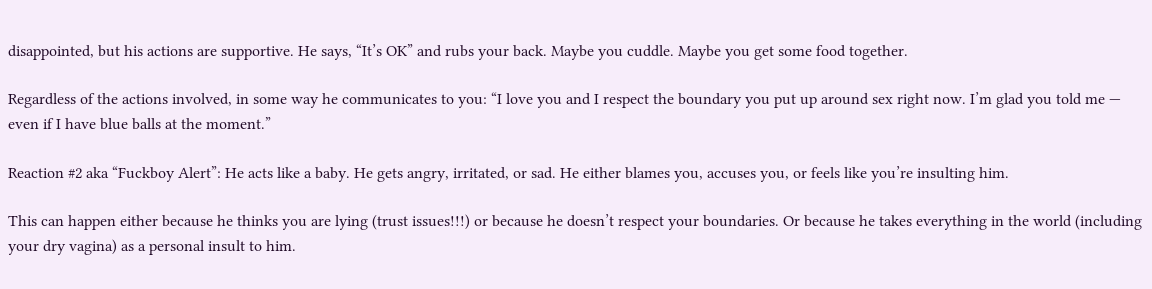disappointed, but his actions are supportive. He says, “It’s OK” and rubs your back. Maybe you cuddle. Maybe you get some food together.

Regardless of the actions involved, in some way he communicates to you: “I love you and I respect the boundary you put up around sex right now. I’m glad you told me — even if I have blue balls at the moment.”

Reaction #2 aka “Fuckboy Alert”: He acts like a baby. He gets angry, irritated, or sad. He either blames you, accuses you, or feels like you’re insulting him.

This can happen either because he thinks you are lying (trust issues!!!) or because he doesn’t respect your boundaries. Or because he takes everything in the world (including your dry vagina) as a personal insult to him.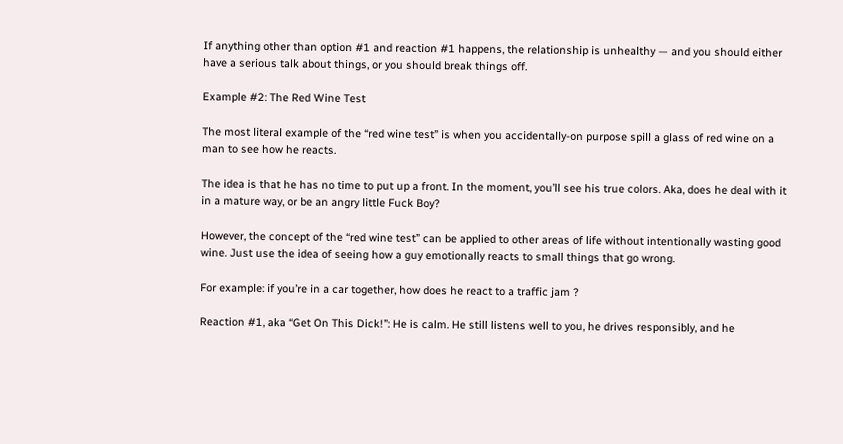If anything other than option #1 and reaction #1 happens, the relationship is unhealthy — and you should either have a serious talk about things, or you should break things off.

Example #2: The Red Wine Test

The most literal example of the “red wine test” is when you accidentally-on purpose spill a glass of red wine on a man to see how he reacts.

The idea is that he has no time to put up a front. In the moment, you’ll see his true colors. Aka, does he deal with it in a mature way, or be an angry little Fuck Boy?

However, the concept of the “red wine test” can be applied to other areas of life without intentionally wasting good wine. Just use the idea of seeing how a guy emotionally reacts to small things that go wrong.

For example: if you’re in a car together, how does he react to a traffic jam ?

Reaction #1, aka “Get On This Dick!”: He is calm. He still listens well to you, he drives responsibly, and he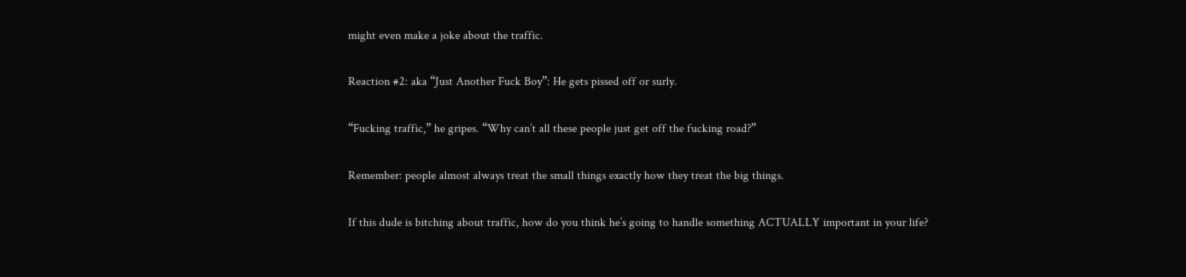might even make a joke about the traffic.

Reaction #2: aka “Just Another Fuck Boy”: He gets pissed off or surly.

“Fucking traffic,” he gripes. “Why can’t all these people just get off the fucking road?”

Remember: people almost always treat the small things exactly how they treat the big things.

If this dude is bitching about traffic, how do you think he’s going to handle something ACTUALLY important in your life?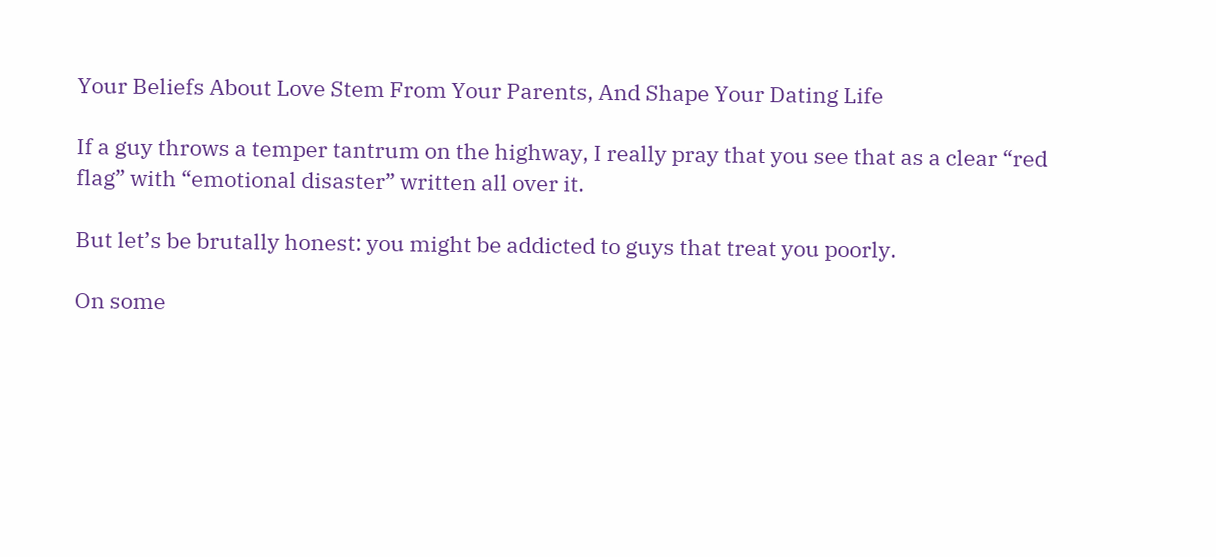Your Beliefs About Love Stem From Your Parents, And Shape Your Dating Life

If a guy throws a temper tantrum on the highway, I really pray that you see that as a clear “red flag” with “emotional disaster” written all over it.

But let’s be brutally honest: you might be addicted to guys that treat you poorly.

On some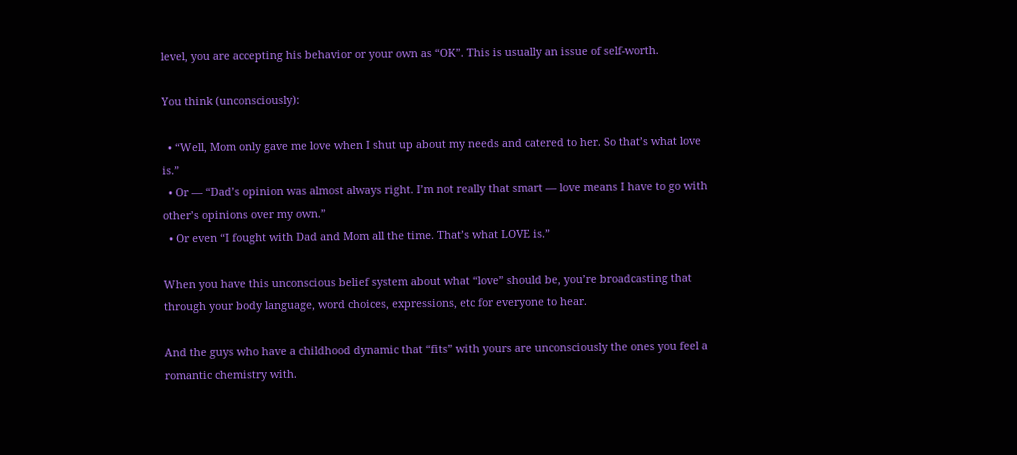level, you are accepting his behavior or your own as “OK”. This is usually an issue of self-worth.

You think (unconsciously):

  • “Well, Mom only gave me love when I shut up about my needs and catered to her. So that’s what love is.”
  • Or — “Dad’s opinion was almost always right. I’m not really that smart — love means I have to go with other’s opinions over my own.”
  • Or even “I fought with Dad and Mom all the time. That’s what LOVE is.”

When you have this unconscious belief system about what “love” should be, you’re broadcasting that through your body language, word choices, expressions, etc for everyone to hear.

And the guys who have a childhood dynamic that “fits” with yours are unconsciously the ones you feel a romantic chemistry with.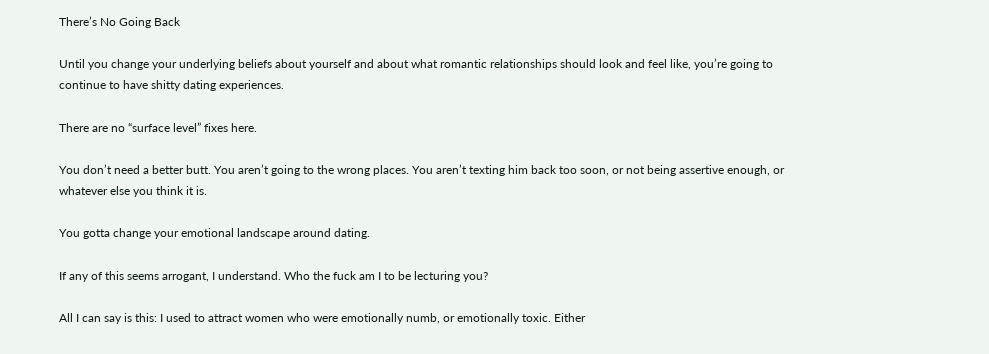There’s No Going Back

Until you change your underlying beliefs about yourself and about what romantic relationships should look and feel like, you’re going to continue to have shitty dating experiences.

There are no “surface level” fixes here.

You don’t need a better butt. You aren’t going to the wrong places. You aren’t texting him back too soon, or not being assertive enough, or whatever else you think it is.

You gotta change your emotional landscape around dating.

If any of this seems arrogant, I understand. Who the fuck am I to be lecturing you?

All I can say is this: I used to attract women who were emotionally numb, or emotionally toxic. Either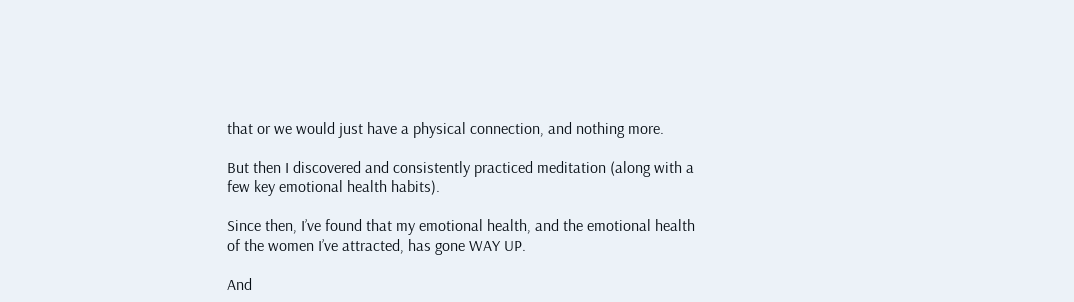that or we would just have a physical connection, and nothing more.

But then I discovered and consistently practiced meditation (along with a few key emotional health habits).

Since then, I’ve found that my emotional health, and the emotional health of the women I’ve attracted, has gone WAY UP.

And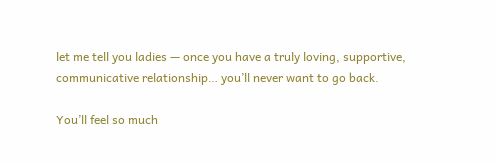let me tell you ladies — once you have a truly loving, supportive, communicative relationship… you’ll never want to go back.

You’ll feel so much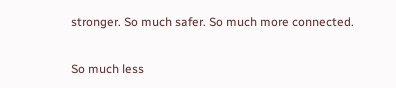stronger. So much safer. So much more connected.

So much less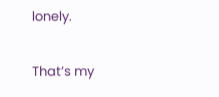lonely.

That’s my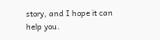story, and I hope it can help you.